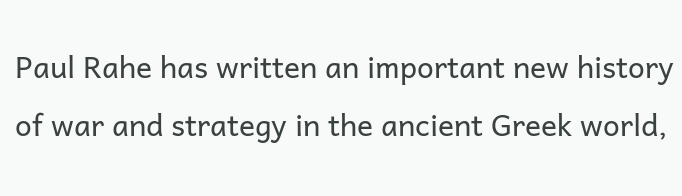Paul Rahe has written an important new history of war and strategy in the ancient Greek world,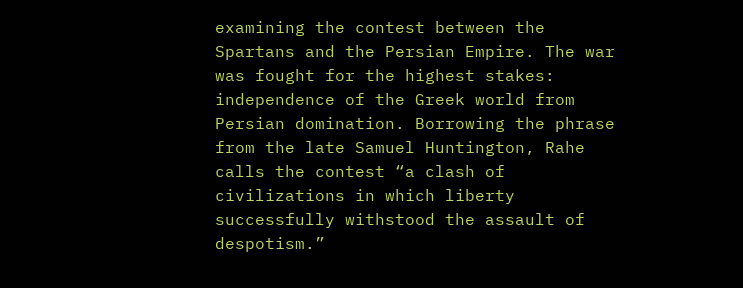examining the contest between the Spartans and the Persian Empire. The war was fought for the highest stakes: independence of the Greek world from Persian domination. Borrowing the phrase from the late Samuel Huntington, Rahe calls the contest “a clash of civilizations in which liberty successfully withstood the assault of despotism.”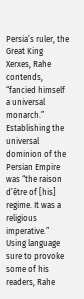Persia’s ruler, the Great King Xerxes, Rahe contends, “fancied himself a universal monarch.” Establishing the universal dominion of the Persian Empire was “the raison d’être of [his] regime. It was a religious imperative.” Using language sure to provoke some of his readers, Rahe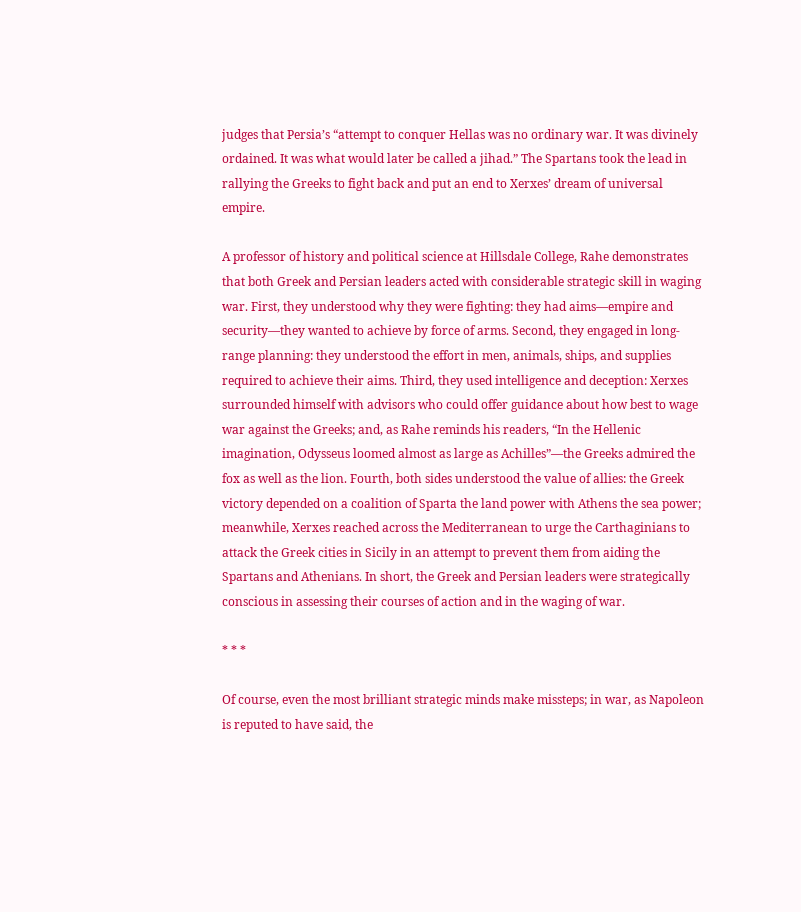judges that Persia’s “attempt to conquer Hellas was no ordinary war. It was divinely ordained. It was what would later be called a jihad.” The Spartans took the lead in rallying the Greeks to fight back and put an end to Xerxes’ dream of universal empire.

A professor of history and political science at Hillsdale College, Rahe demonstrates that both Greek and Persian leaders acted with considerable strategic skill in waging war. First, they understood why they were fighting: they had aims—empire and security—they wanted to achieve by force of arms. Second, they engaged in long-range planning: they understood the effort in men, animals, ships, and supplies required to achieve their aims. Third, they used intelligence and deception: Xerxes surrounded himself with advisors who could offer guidance about how best to wage war against the Greeks; and, as Rahe reminds his readers, “In the Hellenic imagination, Odysseus loomed almost as large as Achilles”—the Greeks admired the fox as well as the lion. Fourth, both sides understood the value of allies: the Greek victory depended on a coalition of Sparta the land power with Athens the sea power; meanwhile, Xerxes reached across the Mediterranean to urge the Carthaginians to attack the Greek cities in Sicily in an attempt to prevent them from aiding the Spartans and Athenians. In short, the Greek and Persian leaders were strategically conscious in assessing their courses of action and in the waging of war.

* * *

Of course, even the most brilliant strategic minds make missteps; in war, as Napoleon is reputed to have said, the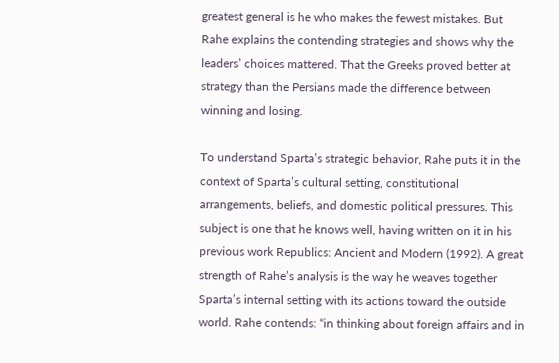greatest general is he who makes the fewest mistakes. But Rahe explains the contending strategies and shows why the leaders’ choices mattered. That the Greeks proved better at strategy than the Persians made the difference between winning and losing.

To understand Sparta’s strategic behavior, Rahe puts it in the context of Sparta’s cultural setting, constitutional arrangements, beliefs, and domestic political pressures. This subject is one that he knows well, having written on it in his previous work Republics: Ancient and Modern (1992). A great strength of Rahe’s analysis is the way he weaves together Sparta’s internal setting with its actions toward the outside world. Rahe contends: “in thinking about foreign affairs and in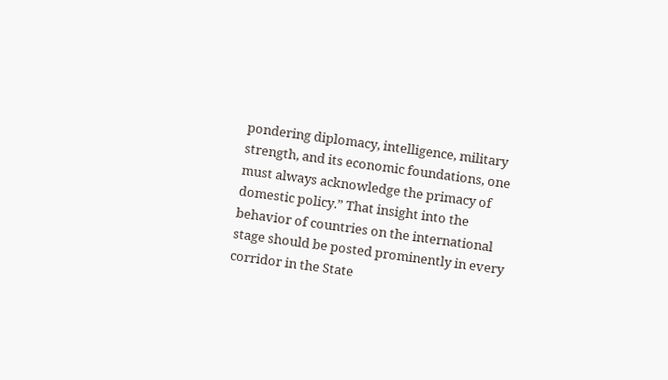pondering diplomacy, intelligence, military strength, and its economic foundations, one must always acknowledge the primacy of domestic policy.” That insight into the behavior of countries on the international stage should be posted prominently in every corridor in the State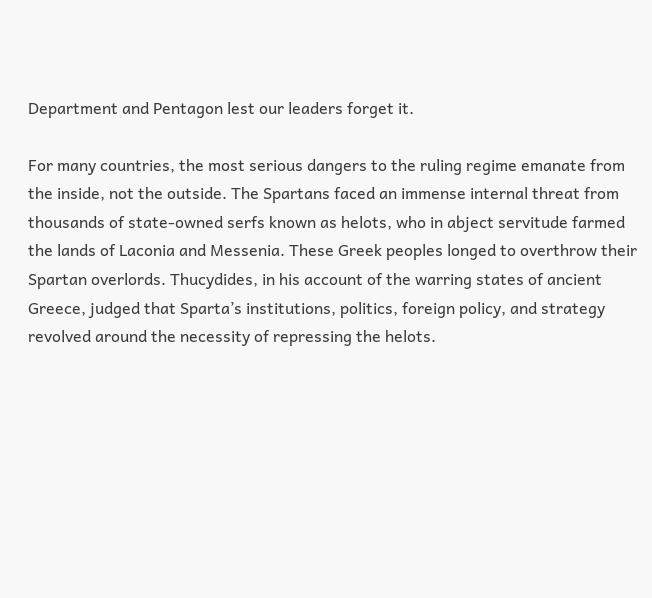Department and Pentagon lest our leaders forget it.

For many countries, the most serious dangers to the ruling regime emanate from the inside, not the outside. The Spartans faced an immense internal threat from thousands of state-owned serfs known as helots, who in abject servitude farmed the lands of Laconia and Messenia. These Greek peoples longed to overthrow their Spartan overlords. Thucydides, in his account of the warring states of ancient Greece, judged that Sparta’s institutions, politics, foreign policy, and strategy revolved around the necessity of repressing the helots.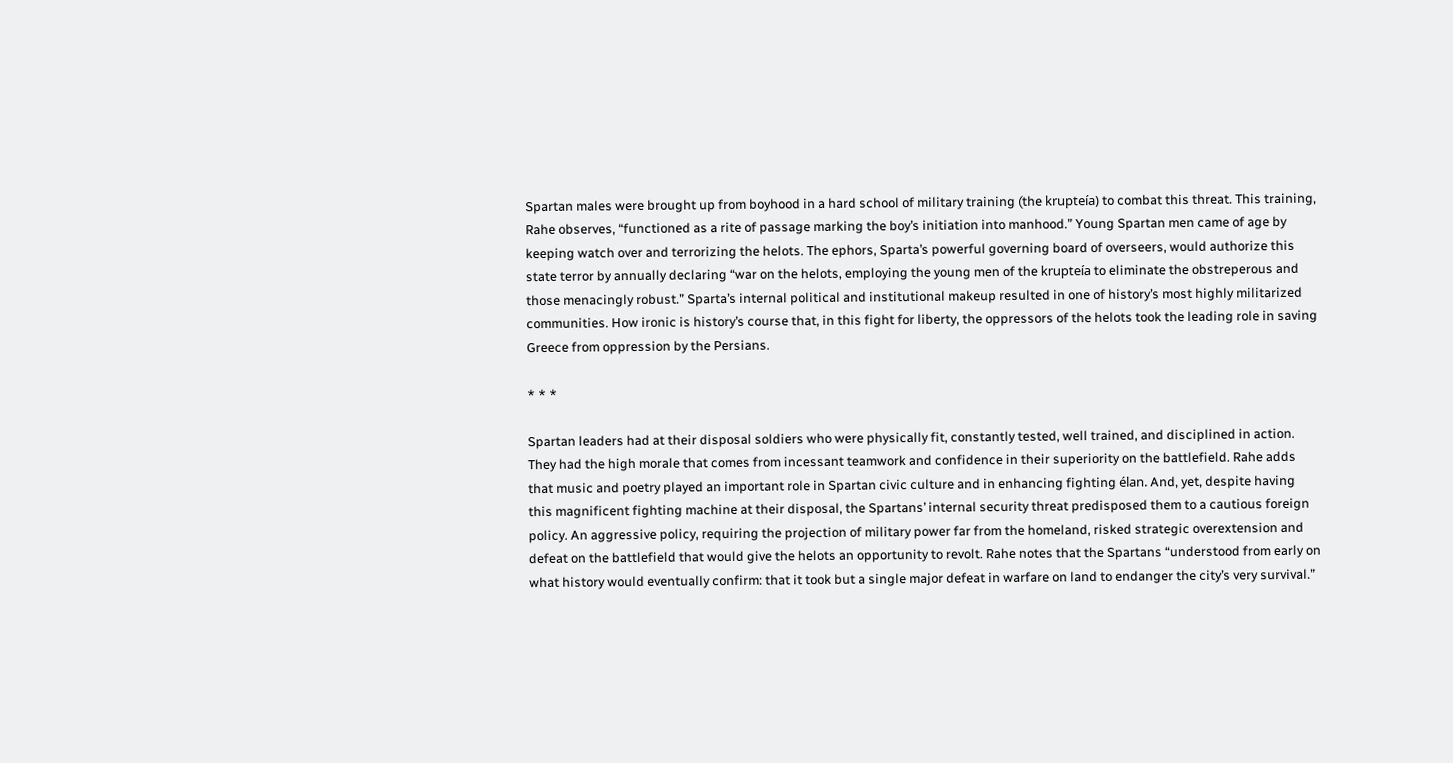Spartan males were brought up from boyhood in a hard school of military training (the krupteía) to combat this threat. This training, Rahe observes, “functioned as a rite of passage marking the boy’s initiation into manhood.” Young Spartan men came of age by keeping watch over and terrorizing the helots. The ephors, Sparta’s powerful governing board of overseers, would authorize this state terror by annually declaring “war on the helots, employing the young men of the krupteía to eliminate the obstreperous and those menacingly robust.” Sparta’s internal political and institutional makeup resulted in one of history’s most highly militarized communities. How ironic is history’s course that, in this fight for liberty, the oppressors of the helots took the leading role in saving Greece from oppression by the Persians.

* * *

Spartan leaders had at their disposal soldiers who were physically fit, constantly tested, well trained, and disciplined in action. They had the high morale that comes from incessant teamwork and confidence in their superiority on the battlefield. Rahe adds that music and poetry played an important role in Spartan civic culture and in enhancing fighting élan. And, yet, despite having this magnificent fighting machine at their disposal, the Spartans’ internal security threat predisposed them to a cautious foreign policy. An aggressive policy, requiring the projection of military power far from the homeland, risked strategic overextension and defeat on the battlefield that would give the helots an opportunity to revolt. Rahe notes that the Spartans “understood from early on what history would eventually confirm: that it took but a single major defeat in warfare on land to endanger the city’s very survival.”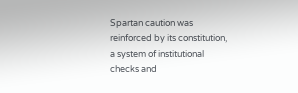Spartan caution was reinforced by its constitution, a system of institutional checks and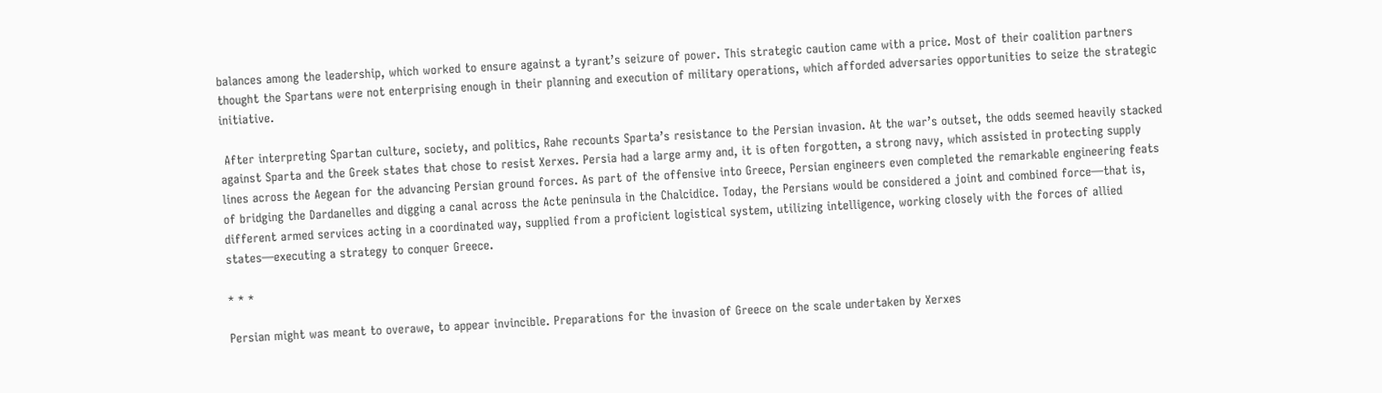balances among the leadership, which worked to ensure against a tyrant’s seizure of power. This strategic caution came with a price. Most of their coalition partners thought the Spartans were not enterprising enough in their planning and execution of military operations, which afforded adversaries opportunities to seize the strategic initiative.

 After interpreting Spartan culture, society, and politics, Rahe recounts Sparta’s resistance to the Persian invasion. At the war’s outset, the odds seemed heavily stacked against Sparta and the Greek states that chose to resist Xerxes. Persia had a large army and, it is often forgotten, a strong navy, which assisted in protecting supply lines across the Aegean for the advancing Persian ground forces. As part of the offensive into Greece, Persian engineers even completed the remarkable engineering feats of bridging the Dardanelles and digging a canal across the Acte peninsula in the Chalcidice. Today, the Persians would be considered a joint and combined force—that is, different armed services acting in a coordinated way, supplied from a proficient logistical system, utilizing intelligence, working closely with the forces of allied states—executing a strategy to conquer Greece.

* * *

Persian might was meant to overawe, to appear invincible. Preparations for the invasion of Greece on the scale undertaken by Xerxes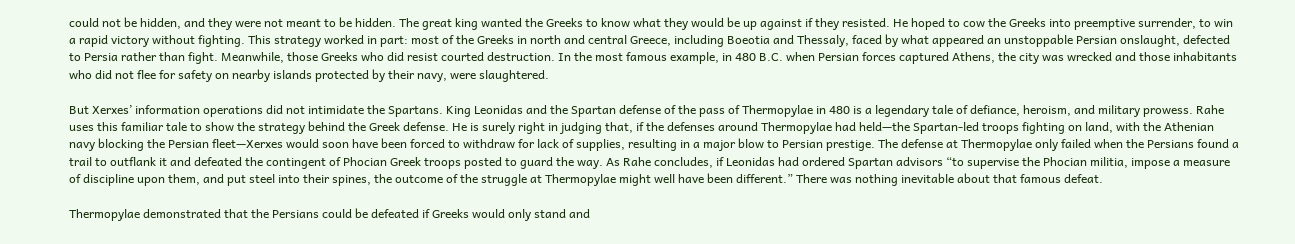could not be hidden, and they were not meant to be hidden. The great king wanted the Greeks to know what they would be up against if they resisted. He hoped to cow the Greeks into preemptive surrender, to win a rapid victory without fighting. This strategy worked in part: most of the Greeks in north and central Greece, including Boeotia and Thessaly, faced by what appeared an unstoppable Persian onslaught, defected to Persia rather than fight. Meanwhile, those Greeks who did resist courted destruction. In the most famous example, in 480 B.C. when Persian forces captured Athens, the city was wrecked and those inhabitants who did not flee for safety on nearby islands protected by their navy, were slaughtered.

But Xerxes’ information operations did not intimidate the Spartans. King Leonidas and the Spartan defense of the pass of Thermopylae in 480 is a legendary tale of defiance, heroism, and military prowess. Rahe uses this familiar tale to show the strategy behind the Greek defense. He is surely right in judging that, if the defenses around Thermopylae had held—the Spartan-led troops fighting on land, with the Athenian navy blocking the Persian fleet—Xerxes would soon have been forced to withdraw for lack of supplies, resulting in a major blow to Persian prestige. The defense at Thermopylae only failed when the Persians found a trail to outflank it and defeated the contingent of Phocian Greek troops posted to guard the way. As Rahe concludes, if Leonidas had ordered Spartan advisors “to supervise the Phocian militia, impose a measure of discipline upon them, and put steel into their spines, the outcome of the struggle at Thermopylae might well have been different.” There was nothing inevitable about that famous defeat.

Thermopylae demonstrated that the Persians could be defeated if Greeks would only stand and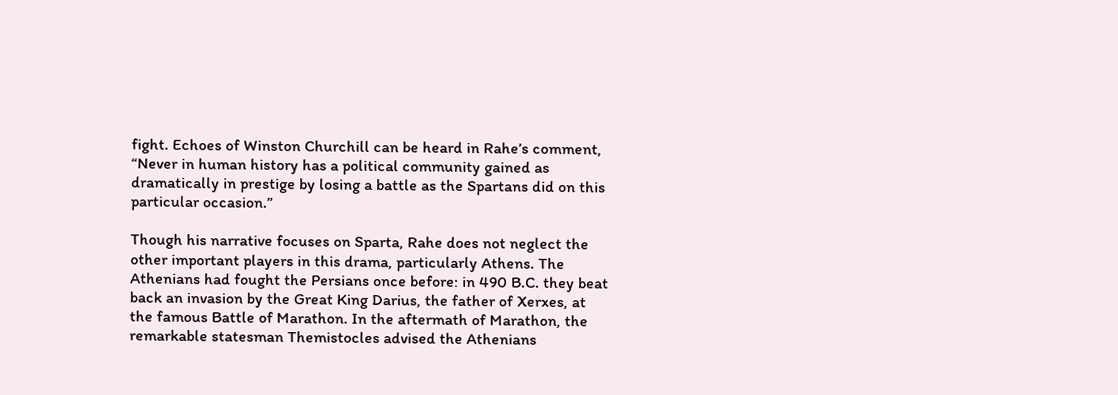fight. Echoes of Winston Churchill can be heard in Rahe’s comment, “Never in human history has a political community gained as dramatically in prestige by losing a battle as the Spartans did on this particular occasion.”

Though his narrative focuses on Sparta, Rahe does not neglect the other important players in this drama, particularly Athens. The Athenians had fought the Persians once before: in 490 B.C. they beat back an invasion by the Great King Darius, the father of Xerxes, at the famous Battle of Marathon. In the aftermath of Marathon, the remarkable statesman Themistocles advised the Athenians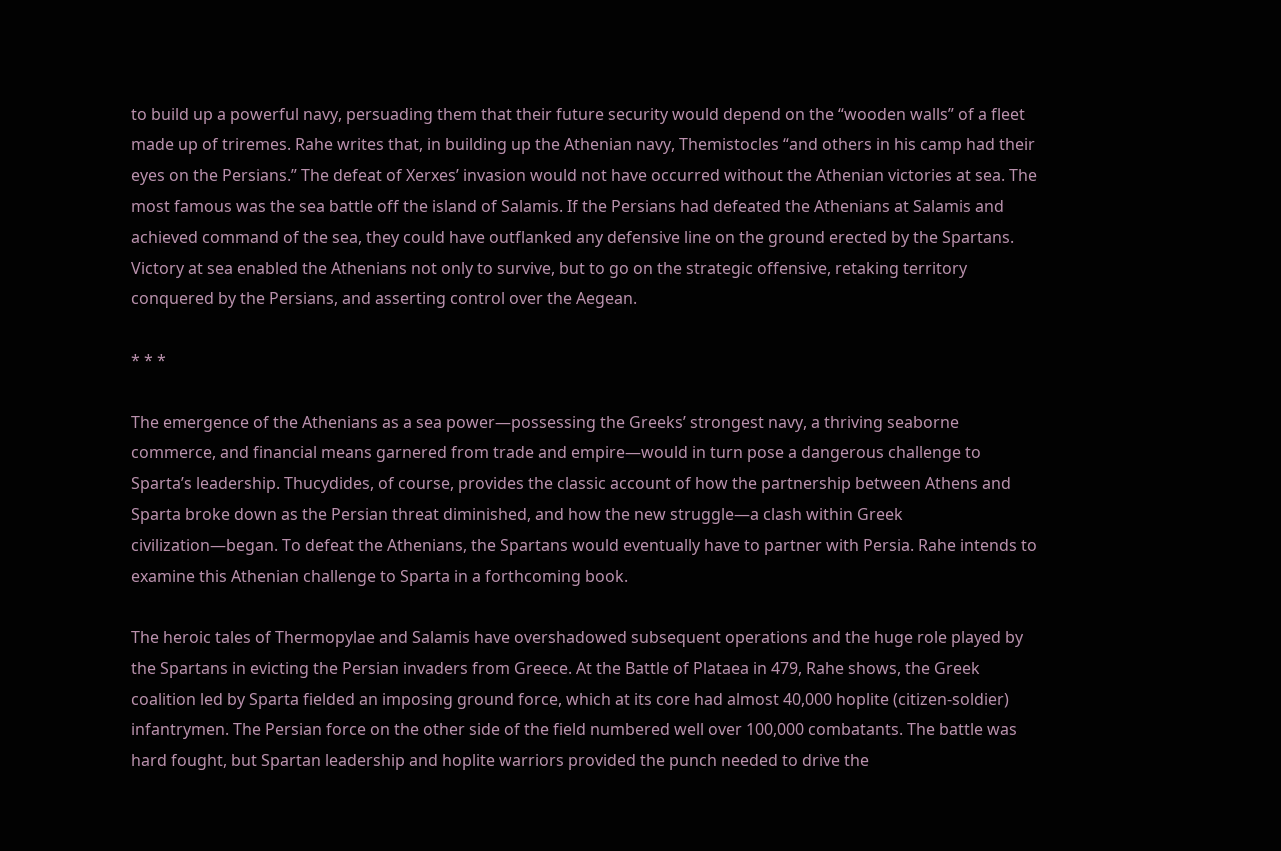to build up a powerful navy, persuading them that their future security would depend on the “wooden walls” of a fleet made up of triremes. Rahe writes that, in building up the Athenian navy, Themistocles “and others in his camp had their eyes on the Persians.” The defeat of Xerxes’ invasion would not have occurred without the Athenian victories at sea. The most famous was the sea battle off the island of Salamis. If the Persians had defeated the Athenians at Salamis and achieved command of the sea, they could have outflanked any defensive line on the ground erected by the Spartans. Victory at sea enabled the Athenians not only to survive, but to go on the strategic offensive, retaking territory conquered by the Persians, and asserting control over the Aegean.

* * *

The emergence of the Athenians as a sea power—possessing the Greeks’ strongest navy, a thriving seaborne commerce, and financial means garnered from trade and empire—would in turn pose a dangerous challenge to Sparta’s leadership. Thucydides, of course, provides the classic account of how the partnership between Athens and Sparta broke down as the Persian threat diminished, and how the new struggle—a clash within Greek civilization—began. To defeat the Athenians, the Spartans would eventually have to partner with Persia. Rahe intends to examine this Athenian challenge to Sparta in a forthcoming book.

The heroic tales of Thermopylae and Salamis have overshadowed subsequent operations and the huge role played by the Spartans in evicting the Persian invaders from Greece. At the Battle of Plataea in 479, Rahe shows, the Greek coalition led by Sparta fielded an imposing ground force, which at its core had almost 40,000 hoplite (citizen-soldier) infantrymen. The Persian force on the other side of the field numbered well over 100,000 combatants. The battle was hard fought, but Spartan leadership and hoplite warriors provided the punch needed to drive the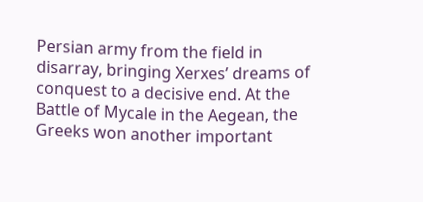Persian army from the field in disarray, bringing Xerxes’ dreams of conquest to a decisive end. At the Battle of Mycale in the Aegean, the Greeks won another important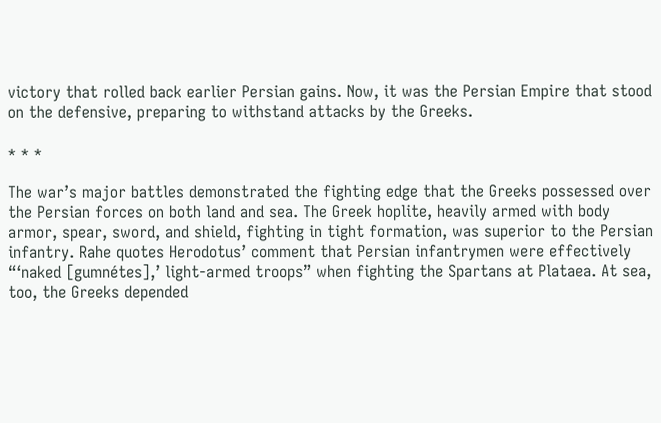victory that rolled back earlier Persian gains. Now, it was the Persian Empire that stood on the defensive, preparing to withstand attacks by the Greeks.

* * *

The war’s major battles demonstrated the fighting edge that the Greeks possessed over the Persian forces on both land and sea. The Greek hoplite, heavily armed with body armor, spear, sword, and shield, fighting in tight formation, was superior to the Persian infantry. Rahe quotes Herodotus’ comment that Persian infantrymen were effectively “‘naked [gumnétes],’ light-armed troops” when fighting the Spartans at Plataea. At sea, too, the Greeks depended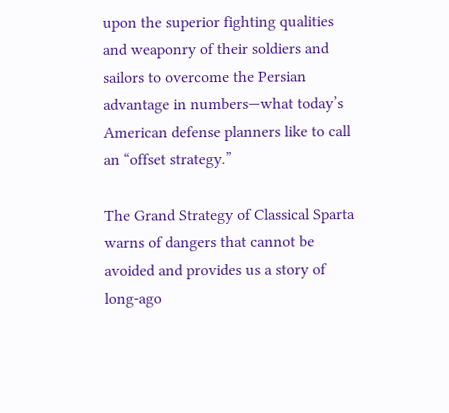upon the superior fighting qualities and weaponry of their soldiers and sailors to overcome the Persian advantage in numbers—what today’s American defense planners like to call an “offset strategy.”

The Grand Strategy of Classical Sparta warns of dangers that cannot be avoided and provides us a story of long-ago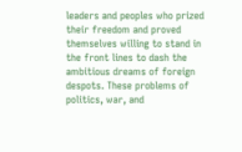leaders and peoples who prized their freedom and proved themselves willing to stand in the front lines to dash the ambitious dreams of foreign despots. These problems of politics, war, and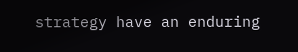strategy have an enduring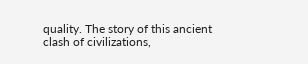quality. The story of this ancient clash of civilizations,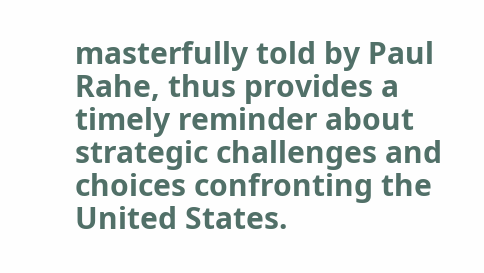masterfully told by Paul Rahe, thus provides a timely reminder about strategic challenges and choices confronting the United States.